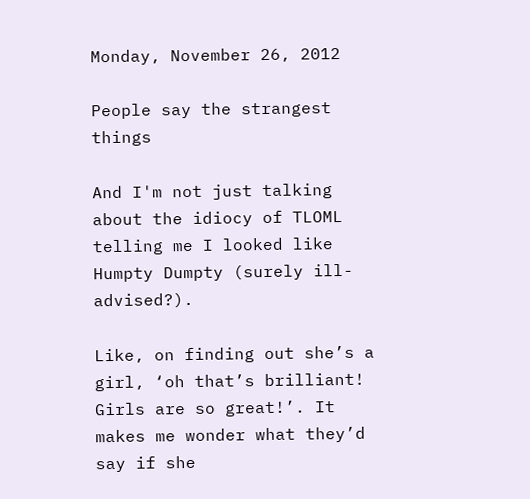Monday, November 26, 2012

People say the strangest things

And I'm not just talking about the idiocy of TLOML telling me I looked like Humpty Dumpty (surely ill-advised?).

Like, on finding out she’s a girl, ‘oh that’s brilliant! Girls are so great!’. It makes me wonder what they’d say if she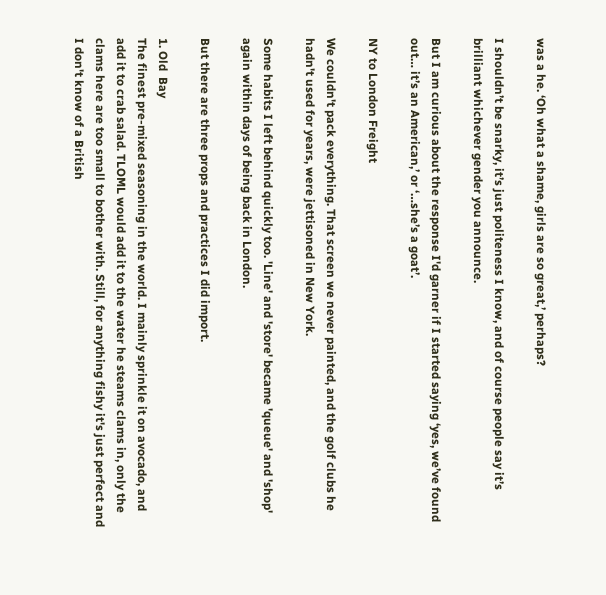was a he. ‘Oh what a shame, girls are so great,’ perhaps?

I shouldn’t be snarky, it’s just politeness I know, and of course people say it’s brilliant whichever gender you announce.

But I am curious about the response I'd garner if I started saying ‘yes, we’ve found out… it’s an American,’ or ‘…she’s a goat’.

NY to London Freight

We couldn't pack everything. That screen we never painted, and the golf clubs he hadn't used for years, were jettisoned in New York.

Some habits I left behind quickly too. 'Line' and 'store' became 'queue' and 'shop' again within days of being back in London.

But there are three props and practices I did import.

1. Old  Bay
The finest pre-mixed seasoning in the world. I mainly sprinkle it on avocado, and add it to crab salad. TLOML would add it to the water he steams clams in, only the clams here are too small to bother with. Still, for anything fishy it's just perfect and I don't know of a British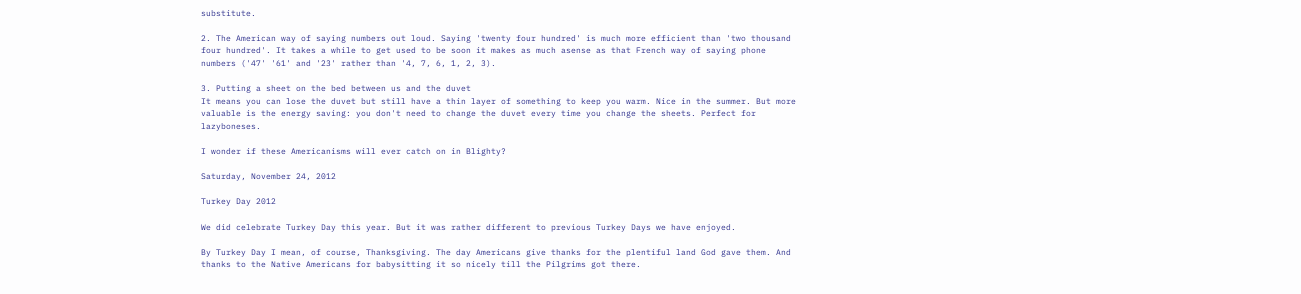substitute.

2. The American way of saying numbers out loud. Saying 'twenty four hundred' is much more efficient than 'two thousand four hundred'. It takes a while to get used to be soon it makes as much asense as that French way of saying phone numbers ('47' '61' and '23' rather than '4, 7, 6, 1, 2, 3).

3. Putting a sheet on the bed between us and the duvet
It means you can lose the duvet but still have a thin layer of something to keep you warm. Nice in the summer. But more valuable is the energy saving: you don't need to change the duvet every time you change the sheets. Perfect for lazyboneses.

I wonder if these Americanisms will ever catch on in Blighty?

Saturday, November 24, 2012

Turkey Day 2012

We did celebrate Turkey Day this year. But it was rather different to previous Turkey Days we have enjoyed.

By Turkey Day I mean, of course, Thanksgiving. The day Americans give thanks for the plentiful land God gave them. And thanks to the Native Americans for babysitting it so nicely till the Pilgrims got there.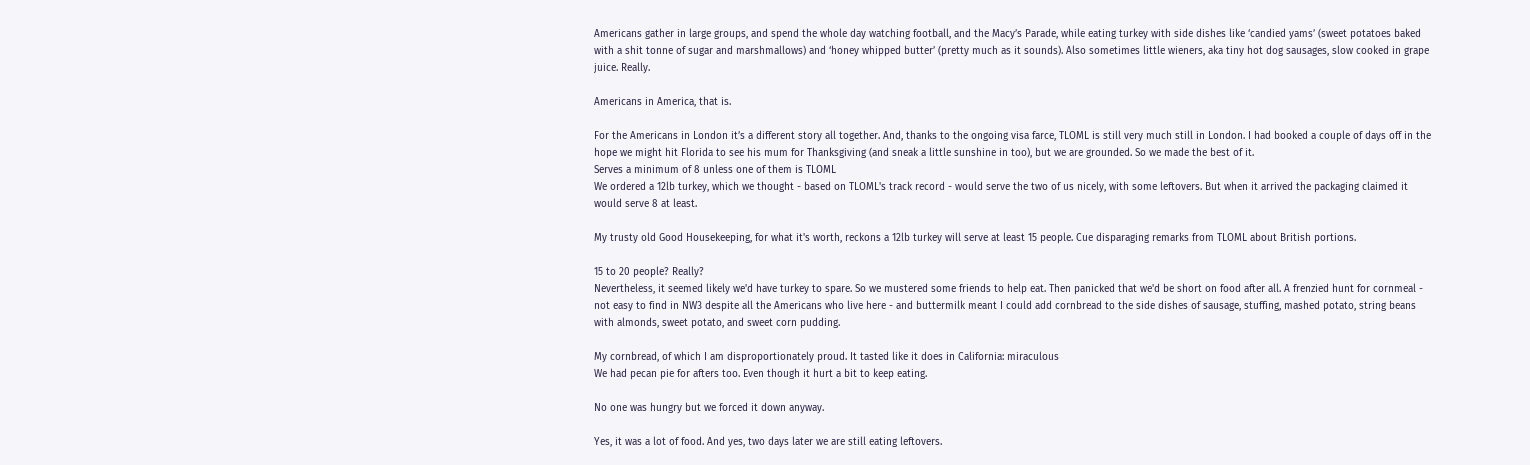Americans gather in large groups, and spend the whole day watching football, and the Macy’s Parade, while eating turkey with side dishes like ‘candied yams’ (sweet potatoes baked with a shit tonne of sugar and marshmallows) and ‘honey whipped butter’ (pretty much as it sounds). Also sometimes little wieners, aka tiny hot dog sausages, slow cooked in grape juice. Really.

Americans in America, that is.

For the Americans in London it’s a different story all together. And, thanks to the ongoing visa farce, TLOML is still very much still in London. I had booked a couple of days off in the hope we might hit Florida to see his mum for Thanksgiving (and sneak a little sunshine in too), but we are grounded. So we made the best of it.
Serves a minimum of 8 unless one of them is TLOML
We ordered a 12lb turkey, which we thought - based on TLOML's track record - would serve the two of us nicely, with some leftovers. But when it arrived the packaging claimed it would serve 8 at least.

My trusty old Good Housekeeping, for what it's worth, reckons a 12lb turkey will serve at least 15 people. Cue disparaging remarks from TLOML about British portions.

15 to 20 people? Really?
Nevertheless, it seemed likely we'd have turkey to spare. So we mustered some friends to help eat. Then panicked that we'd be short on food after all. A frenzied hunt for cornmeal - not easy to find in NW3 despite all the Americans who live here - and buttermilk meant I could add cornbread to the side dishes of sausage, stuffing, mashed potato, string beans with almonds, sweet potato, and sweet corn pudding.

My cornbread, of which I am disproportionately proud. It tasted like it does in California: miraculous
We had pecan pie for afters too. Even though it hurt a bit to keep eating.

No one was hungry but we forced it down anyway.

Yes, it was a lot of food. And yes, two days later we are still eating leftovers.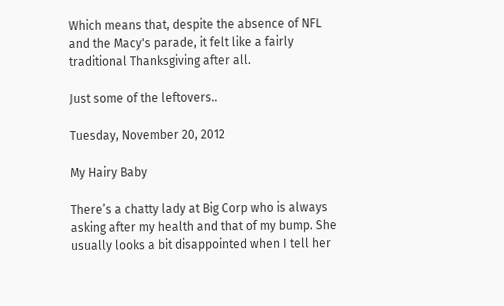Which means that, despite the absence of NFL and the Macy's parade, it felt like a fairly traditional Thanksgiving after all.

Just some of the leftovers..

Tuesday, November 20, 2012

My Hairy Baby

There’s a chatty lady at Big Corp who is always asking after my health and that of my bump. She usually looks a bit disappointed when I tell her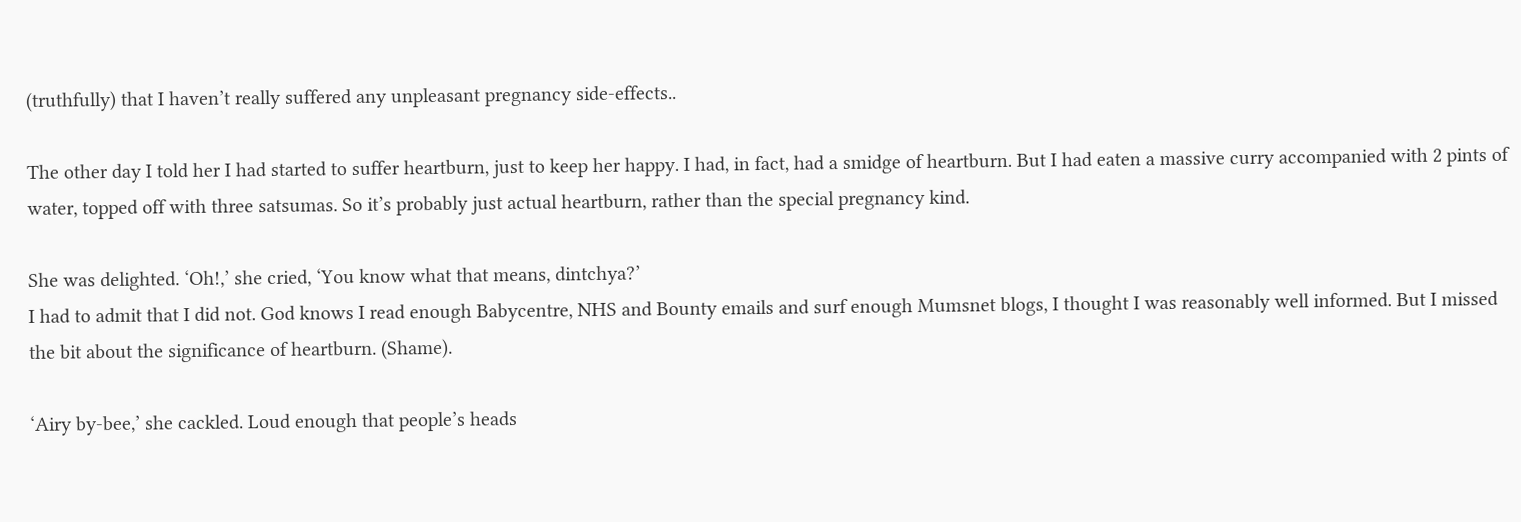(truthfully) that I haven’t really suffered any unpleasant pregnancy side-effects..

The other day I told her I had started to suffer heartburn, just to keep her happy. I had, in fact, had a smidge of heartburn. But I had eaten a massive curry accompanied with 2 pints of water, topped off with three satsumas. So it’s probably just actual heartburn, rather than the special pregnancy kind.

She was delighted. ‘Oh!,’ she cried, ‘You know what that means, dintchya?’
I had to admit that I did not. God knows I read enough Babycentre, NHS and Bounty emails and surf enough Mumsnet blogs, I thought I was reasonably well informed. But I missed the bit about the significance of heartburn. (Shame).

‘Airy by-bee,’ she cackled. Loud enough that people’s heads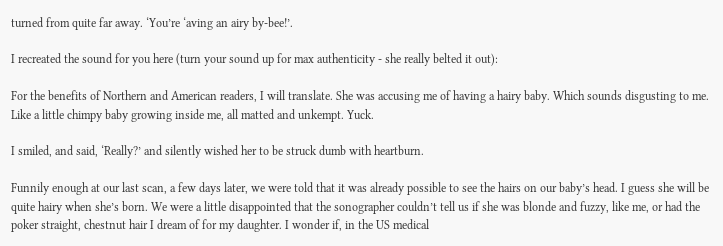turned from quite far away. ‘You’re ‘aving an airy by-bee!’.

I recreated the sound for you here (turn your sound up for max authenticity - she really belted it out):

For the benefits of Northern and American readers, I will translate. She was accusing me of having a hairy baby. Which sounds disgusting to me. Like a little chimpy baby growing inside me, all matted and unkempt. Yuck.

I smiled, and said, ‘Really?’ and silently wished her to be struck dumb with heartburn.

Funnily enough at our last scan, a few days later, we were told that it was already possible to see the hairs on our baby’s head. I guess she will be quite hairy when she’s born. We were a little disappointed that the sonographer couldn’t tell us if she was blonde and fuzzy, like me, or had the poker straight, chestnut hair I dream of for my daughter. I wonder if, in the US medical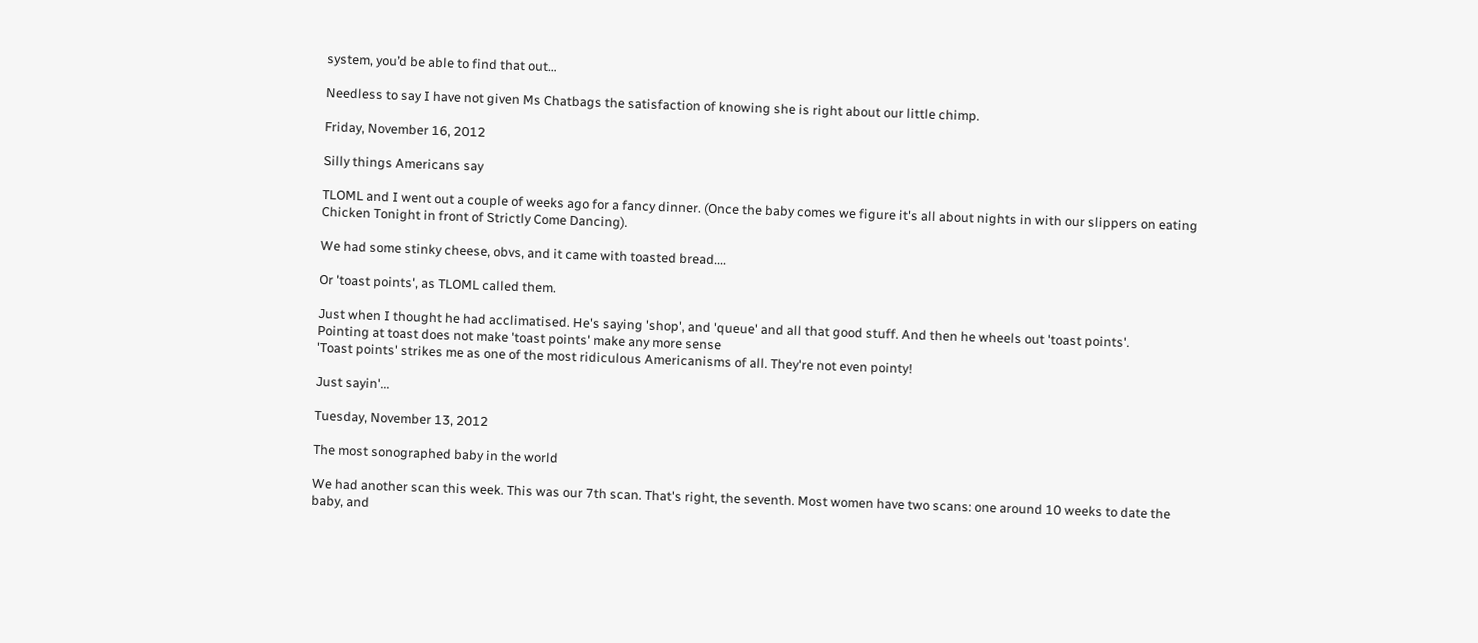system, you’d be able to find that out…

Needless to say I have not given Ms Chatbags the satisfaction of knowing she is right about our little chimp.

Friday, November 16, 2012

Silly things Americans say

TLOML and I went out a couple of weeks ago for a fancy dinner. (Once the baby comes we figure it's all about nights in with our slippers on eating Chicken Tonight in front of Strictly Come Dancing).

We had some stinky cheese, obvs, and it came with toasted bread....

Or 'toast points', as TLOML called them.

Just when I thought he had acclimatised. He's saying 'shop', and 'queue' and all that good stuff. And then he wheels out 'toast points'.
Pointing at toast does not make 'toast points' make any more sense
'Toast points' strikes me as one of the most ridiculous Americanisms of all. They're not even pointy!

Just sayin'...

Tuesday, November 13, 2012

The most sonographed baby in the world

We had another scan this week. This was our 7th scan. That's right, the seventh. Most women have two scans: one around 10 weeks to date the baby, and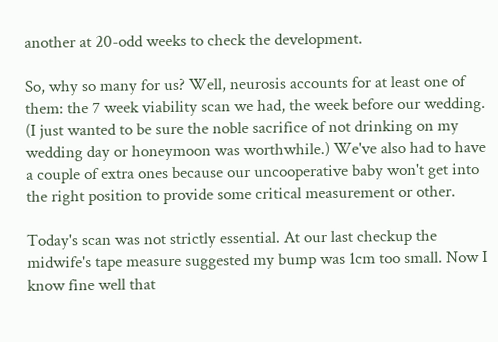another at 20-odd weeks to check the development.

So, why so many for us? Well, neurosis accounts for at least one of them: the 7 week viability scan we had, the week before our wedding. (I just wanted to be sure the noble sacrifice of not drinking on my wedding day or honeymoon was worthwhile.) We've also had to have a couple of extra ones because our uncooperative baby won't get into the right position to provide some critical measurement or other.

Today's scan was not strictly essential. At our last checkup the midwife's tape measure suggested my bump was 1cm too small. Now I know fine well that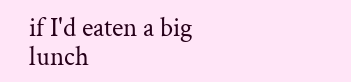if I'd eaten a big lunch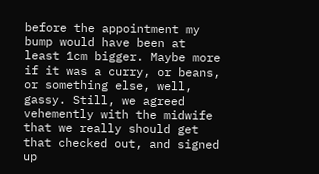before the appointment my bump would have been at least 1cm bigger. Maybe more if it was a curry, or beans, or something else, well, gassy. Still, we agreed vehemently with the midwife that we really should get that checked out, and signed up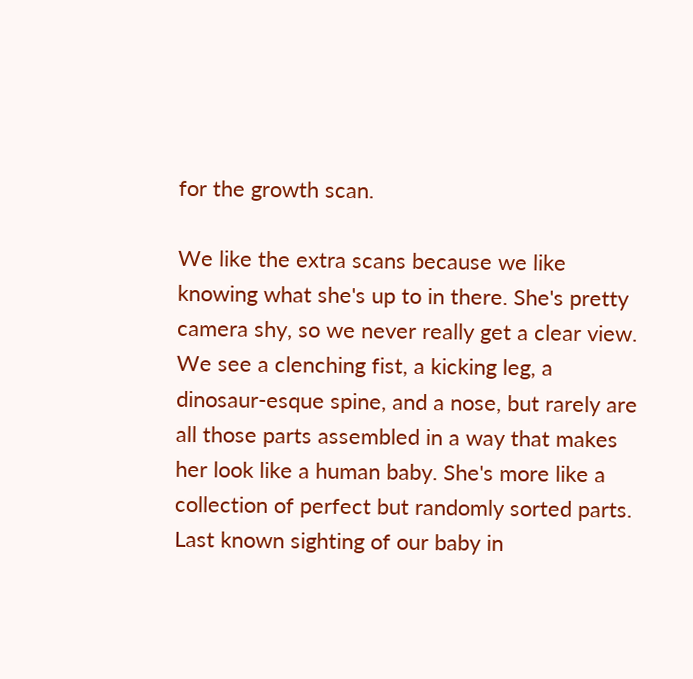for the growth scan.

We like the extra scans because we like knowing what she's up to in there. She's pretty camera shy, so we never really get a clear view. We see a clenching fist, a kicking leg, a dinosaur-esque spine, and a nose, but rarely are all those parts assembled in a way that makes her look like a human baby. She's more like a collection of perfect but randomly sorted parts.
Last known sighting of our baby in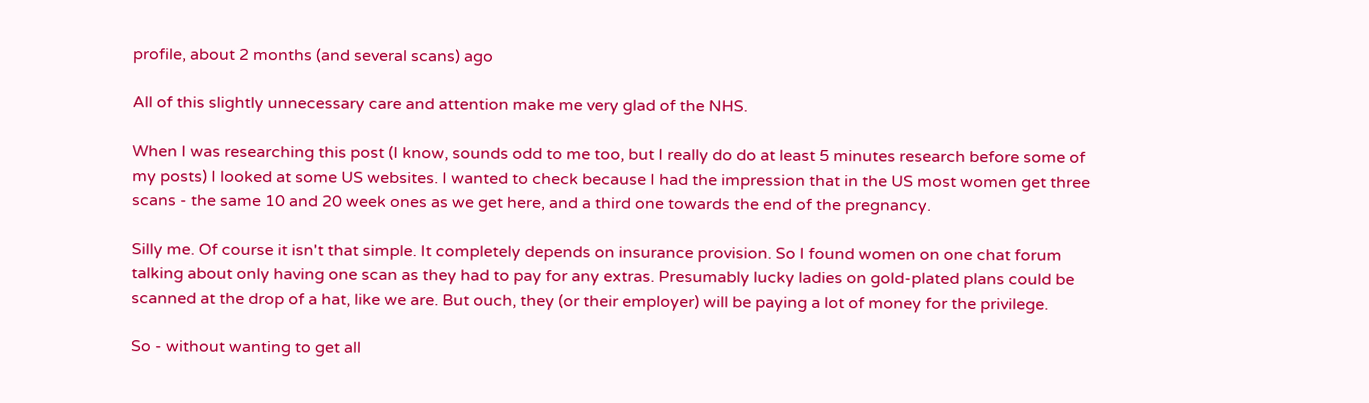profile, about 2 months (and several scans) ago

All of this slightly unnecessary care and attention make me very glad of the NHS.

When I was researching this post (I know, sounds odd to me too, but I really do do at least 5 minutes research before some of my posts) I looked at some US websites. I wanted to check because I had the impression that in the US most women get three scans - the same 10 and 20 week ones as we get here, and a third one towards the end of the pregnancy.

Silly me. Of course it isn't that simple. It completely depends on insurance provision. So I found women on one chat forum talking about only having one scan as they had to pay for any extras. Presumably lucky ladies on gold-plated plans could be scanned at the drop of a hat, like we are. But ouch, they (or their employer) will be paying a lot of money for the privilege.

So - without wanting to get all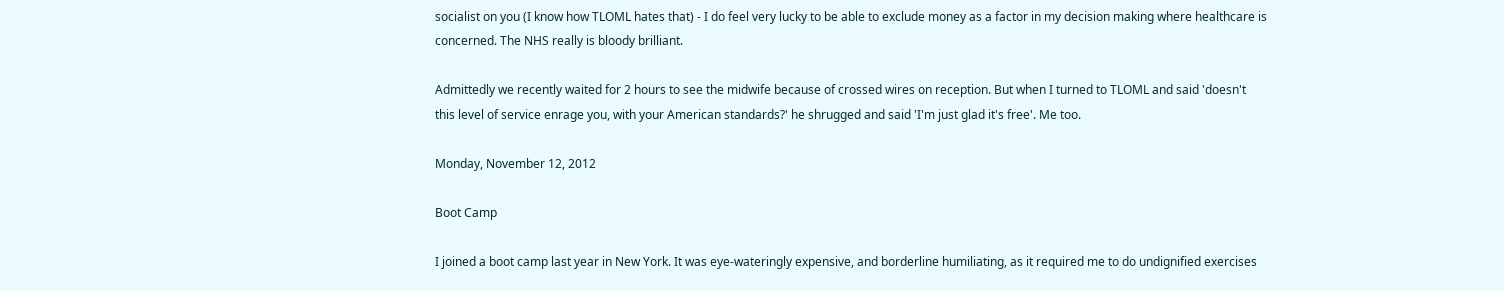socialist on you (I know how TLOML hates that) - I do feel very lucky to be able to exclude money as a factor in my decision making where healthcare is concerned. The NHS really is bloody brilliant.

Admittedly we recently waited for 2 hours to see the midwife because of crossed wires on reception. But when I turned to TLOML and said 'doesn't this level of service enrage you, with your American standards?' he shrugged and said 'I'm just glad it's free'. Me too.

Monday, November 12, 2012

Boot Camp

I joined a boot camp last year in New York. It was eye-wateringly expensive, and borderline humiliating, as it required me to do undignified exercises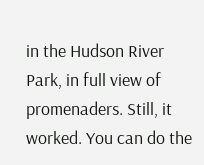in the Hudson River Park, in full view of promenaders. Still, it worked. You can do the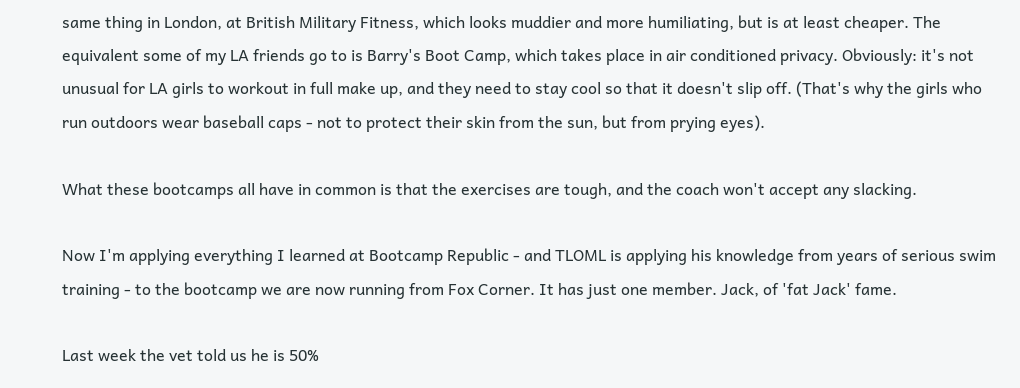same thing in London, at British Military Fitness, which looks muddier and more humiliating, but is at least cheaper. The equivalent some of my LA friends go to is Barry's Boot Camp, which takes place in air conditioned privacy. Obviously: it's not unusual for LA girls to workout in full make up, and they need to stay cool so that it doesn't slip off. (That's why the girls who run outdoors wear baseball caps - not to protect their skin from the sun, but from prying eyes).

What these bootcamps all have in common is that the exercises are tough, and the coach won't accept any slacking.

Now I'm applying everything I learned at Bootcamp Republic - and TLOML is applying his knowledge from years of serious swim training - to the bootcamp we are now running from Fox Corner. It has just one member. Jack, of 'fat Jack' fame.

Last week the vet told us he is 50%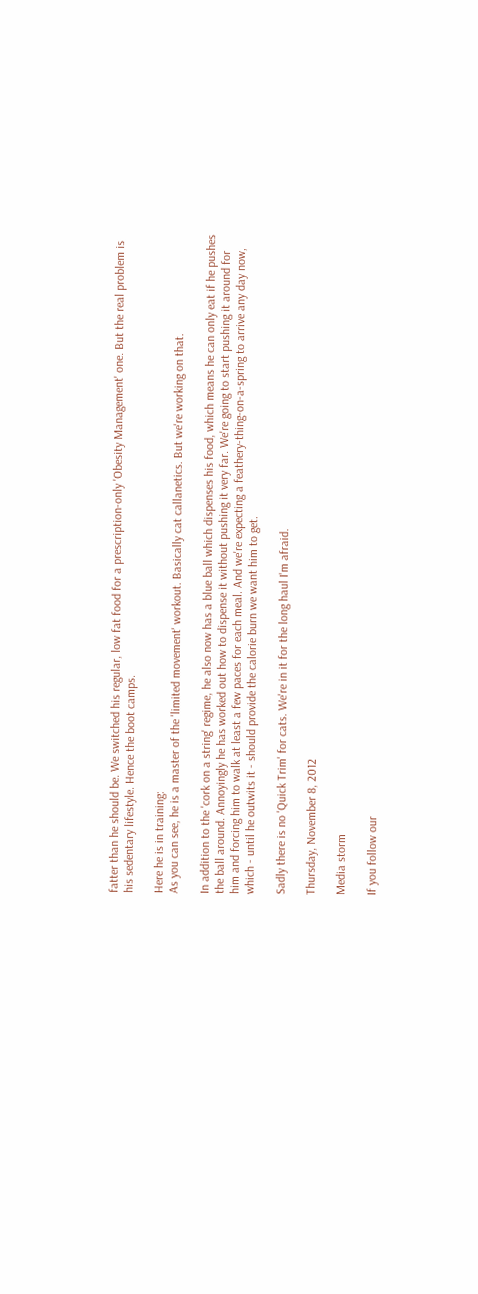fatter than he should be. We switched his regular, low fat food for a prescription-only 'Obesity Management' one. But the real problem is his sedentary lifestyle. Hence the boot camps.

Here he is in training:
As you can see, he is a master of the 'limited movement' workout. Basically cat callanetics. But we're working on that.

In addition to the 'cork on a string' regime, he also now has a blue ball which dispenses his food, which means he can only eat if he pushes the ball around. Annoyingly he has worked out how to dispense it without pushing it very far. We're going to start pushing it around for him and forcing him to walk at least a few paces for each meal. And we're expecting a feathery-thing-on-a-spring to arrive any day now, which - until he outwits it - should provide the calorie burn we want him to get.

Sadly there is no 'Quick Trim' for cats. We're in it for the long haul I'm afraid.

Thursday, November 8, 2012

Media storm

If you follow our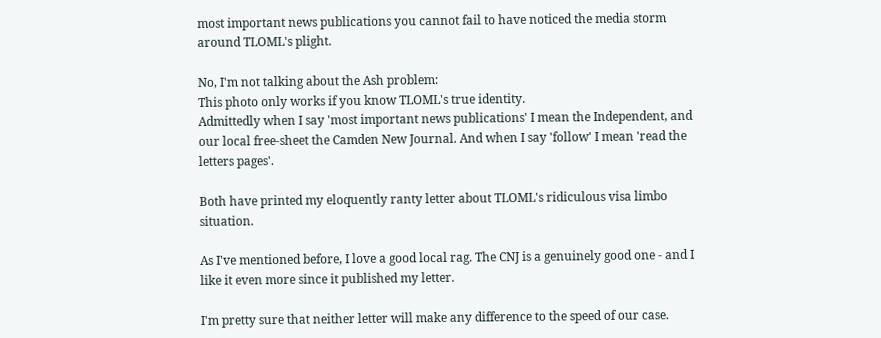most important news publications you cannot fail to have noticed the media storm around TLOML's plight.

No, I'm not talking about the Ash problem:
This photo only works if you know TLOML's true identity.
Admittedly when I say 'most important news publications' I mean the Independent, and our local free-sheet the Camden New Journal. And when I say 'follow' I mean 'read the letters pages'.

Both have printed my eloquently ranty letter about TLOML's ridiculous visa limbo situation.

As I've mentioned before, I love a good local rag. The CNJ is a genuinely good one - and I like it even more since it published my letter.

I'm pretty sure that neither letter will make any difference to the speed of our case.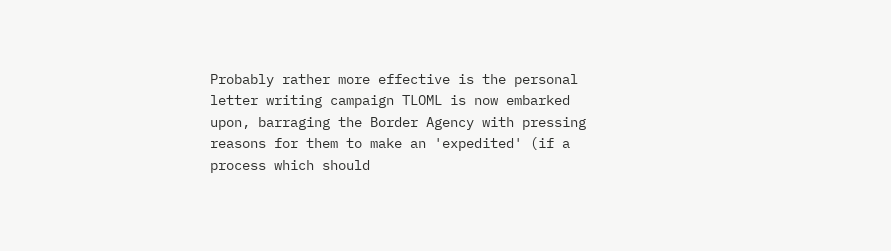Probably rather more effective is the personal letter writing campaign TLOML is now embarked upon, barraging the Border Agency with pressing reasons for them to make an 'expedited' (if a process which should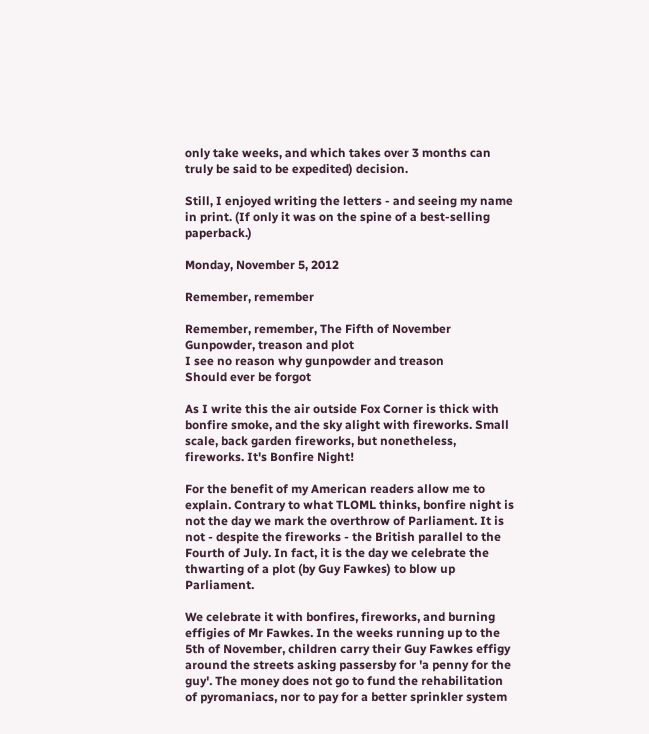only take weeks, and which takes over 3 months can truly be said to be expedited) decision.

Still, I enjoyed writing the letters - and seeing my name in print. (If only it was on the spine of a best-selling paperback.)

Monday, November 5, 2012

Remember, remember

Remember, remember, The Fifth of November
Gunpowder, treason and plot
I see no reason why gunpowder and treason
Should ever be forgot

As I write this the air outside Fox Corner is thick with bonfire smoke, and the sky alight with fireworks. Small scale, back garden fireworks, but nonetheless, fireworks. It's Bonfire Night!

For the benefit of my American readers allow me to explain. Contrary to what TLOML thinks, bonfire night is not the day we mark the overthrow of Parliament. It is not - despite the fireworks - the British parallel to the Fourth of July. In fact, it is the day we celebrate the thwarting of a plot (by Guy Fawkes) to blow up Parliament.

We celebrate it with bonfires, fireworks, and burning effigies of Mr Fawkes. In the weeks running up to the 5th of November, children carry their Guy Fawkes effigy around the streets asking passersby for 'a penny for the guy'. The money does not go to fund the rehabilitation of pyromaniacs, nor to pay for a better sprinkler system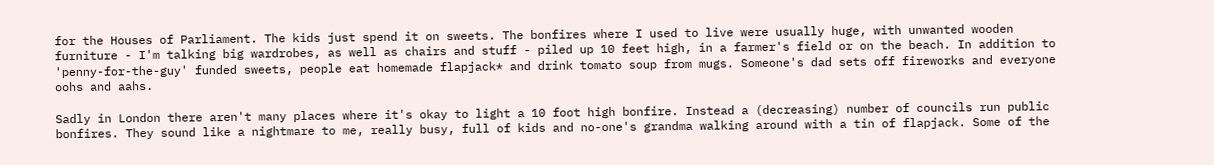for the Houses of Parliament. The kids just spend it on sweets. The bonfires where I used to live were usually huge, with unwanted wooden furniture - I'm talking big wardrobes, as well as chairs and stuff - piled up 10 feet high, in a farmer's field or on the beach. In addition to 'penny-for-the-guy' funded sweets, people eat homemade flapjack* and drink tomato soup from mugs. Someone's dad sets off fireworks and everyone oohs and aahs.

Sadly in London there aren't many places where it's okay to light a 10 foot high bonfire. Instead a (decreasing) number of councils run public bonfires. They sound like a nightmare to me, really busy, full of kids and no-one's grandma walking around with a tin of flapjack. Some of the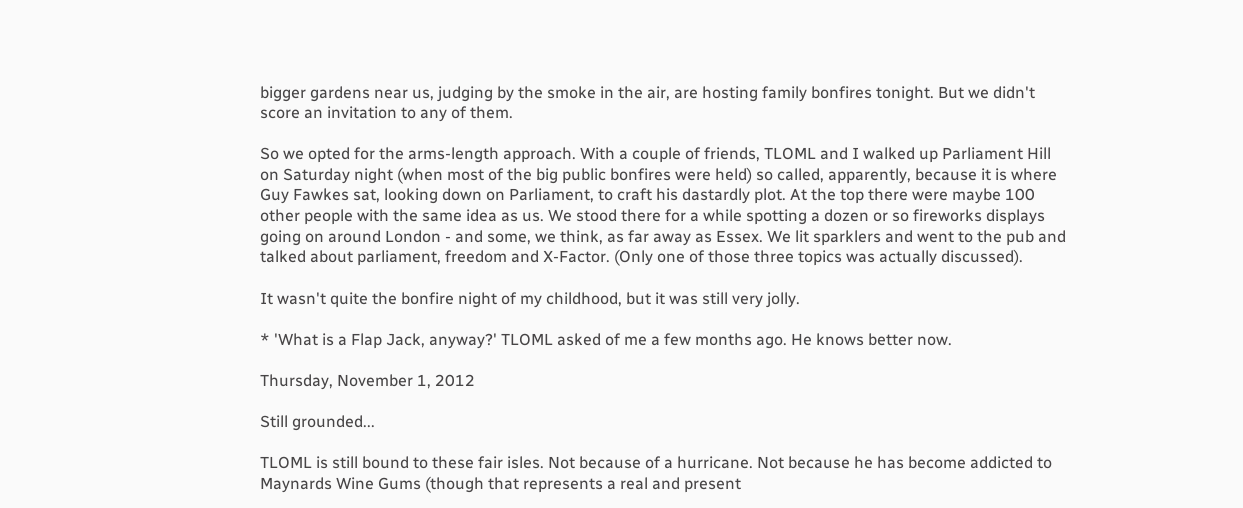bigger gardens near us, judging by the smoke in the air, are hosting family bonfires tonight. But we didn't score an invitation to any of them.

So we opted for the arms-length approach. With a couple of friends, TLOML and I walked up Parliament Hill on Saturday night (when most of the big public bonfires were held) so called, apparently, because it is where Guy Fawkes sat, looking down on Parliament, to craft his dastardly plot. At the top there were maybe 100 other people with the same idea as us. We stood there for a while spotting a dozen or so fireworks displays going on around London - and some, we think, as far away as Essex. We lit sparklers and went to the pub and talked about parliament, freedom and X-Factor. (Only one of those three topics was actually discussed).

It wasn't quite the bonfire night of my childhood, but it was still very jolly.

* 'What is a Flap Jack, anyway?' TLOML asked of me a few months ago. He knows better now.

Thursday, November 1, 2012

Still grounded...

TLOML is still bound to these fair isles. Not because of a hurricane. Not because he has become addicted to Maynards Wine Gums (though that represents a real and present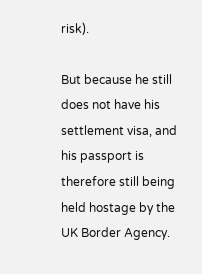risk).

But because he still does not have his settlement visa, and his passport is therefore still being held hostage by the UK Border Agency.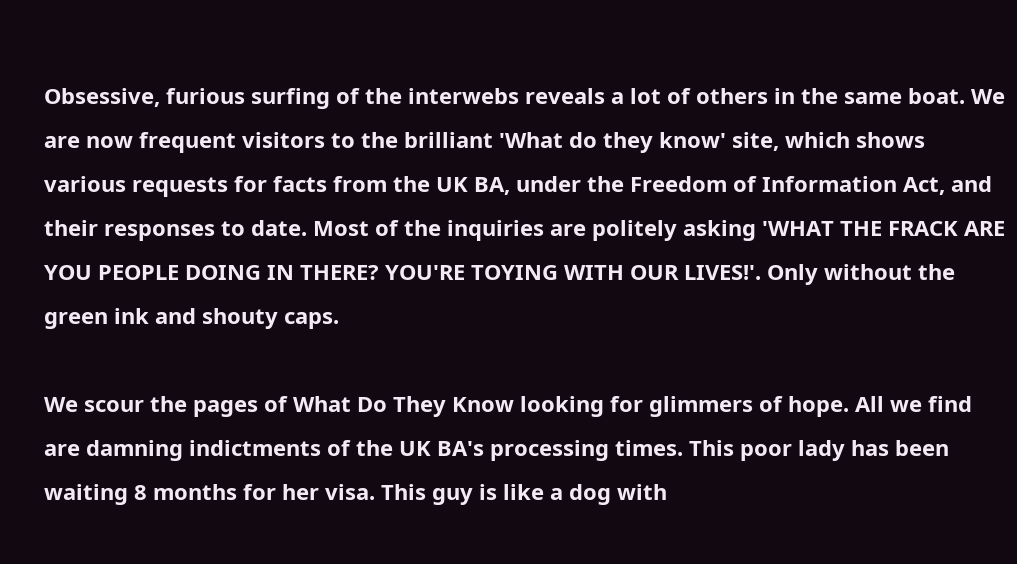Obsessive, furious surfing of the interwebs reveals a lot of others in the same boat. We are now frequent visitors to the brilliant 'What do they know' site, which shows various requests for facts from the UK BA, under the Freedom of Information Act, and their responses to date. Most of the inquiries are politely asking 'WHAT THE FRACK ARE YOU PEOPLE DOING IN THERE? YOU'RE TOYING WITH OUR LIVES!'. Only without the green ink and shouty caps.

We scour the pages of What Do They Know looking for glimmers of hope. All we find are damning indictments of the UK BA's processing times. This poor lady has been waiting 8 months for her visa. This guy is like a dog with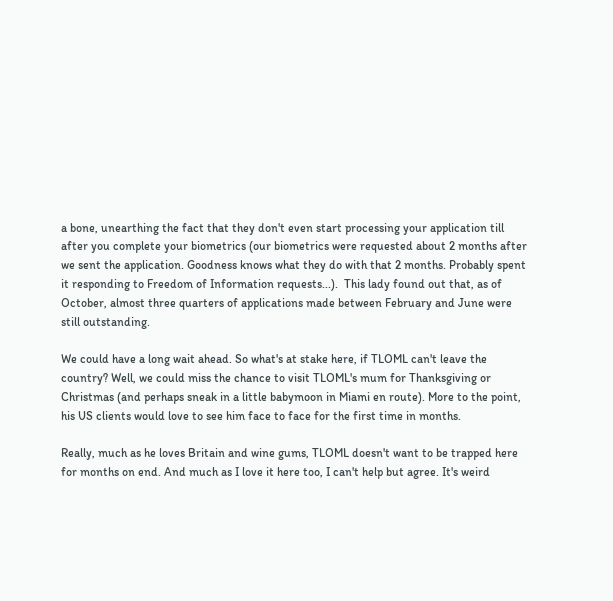a bone, unearthing the fact that they don't even start processing your application till after you complete your biometrics (our biometrics were requested about 2 months after we sent the application. Goodness knows what they do with that 2 months. Probably spent it responding to Freedom of Information requests...).  This lady found out that, as of October, almost three quarters of applications made between February and June were still outstanding.

We could have a long wait ahead. So what's at stake here, if TLOML can't leave the country? Well, we could miss the chance to visit TLOML's mum for Thanksgiving or Christmas (and perhaps sneak in a little babymoon in Miami en route). More to the point, his US clients would love to see him face to face for the first time in months.

Really, much as he loves Britain and wine gums, TLOML doesn't want to be trapped here for months on end. And much as I love it here too, I can't help but agree. It's weird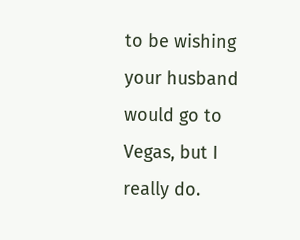to be wishing your husband would go to Vegas, but I really do.